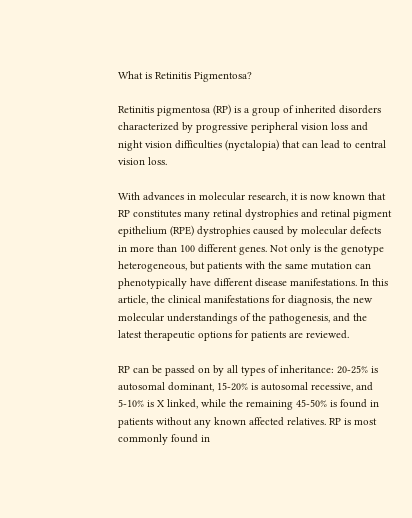What is Retinitis Pigmentosa?

Retinitis pigmentosa (RP) is a group of inherited disorders characterized by progressive peripheral vision loss and night vision difficulties (nyctalopia) that can lead to central vision loss.

With advances in molecular research, it is now known that RP constitutes many retinal dystrophies and retinal pigment epithelium (RPE) dystrophies caused by molecular defects in more than 100 different genes. Not only is the genotype heterogeneous, but patients with the same mutation can phenotypically have different disease manifestations. In this article, the clinical manifestations for diagnosis, the new molecular understandings of the pathogenesis, and the latest therapeutic options for patients are reviewed.

RP can be passed on by all types of inheritance: 20-25% is autosomal dominant, 15-20% is autosomal recessive, and 5-10% is X linked, while the remaining 45-50% is found in patients without any known affected relatives. RP is most commonly found in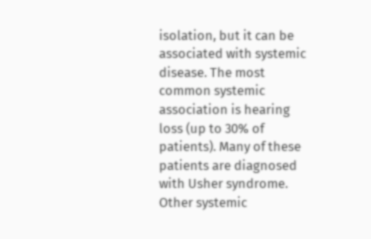isolation, but it can be associated with systemic disease. The most common systemic association is hearing loss (up to 30% of patients). Many of these patients are diagnosed with Usher syndrome. Other systemic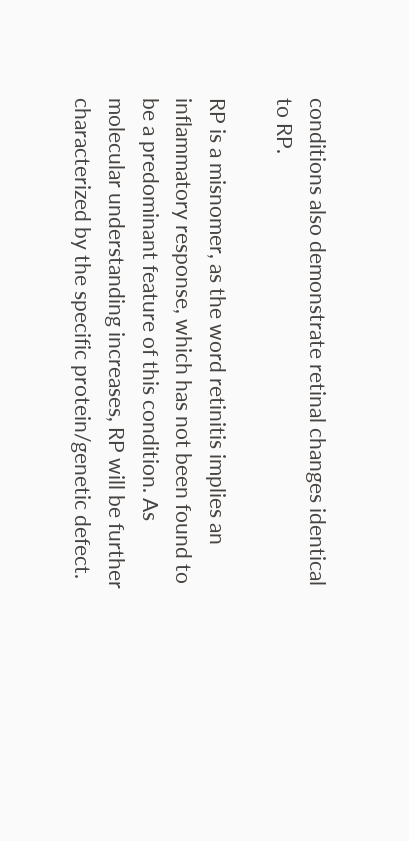conditions also demonstrate retinal changes identical to RP.

RP is a misnomer, as the word retinitis implies an inflammatory response, which has not been found to be a predominant feature of this condition. As molecular understanding increases, RP will be further characterized by the specific protein/genetic defect.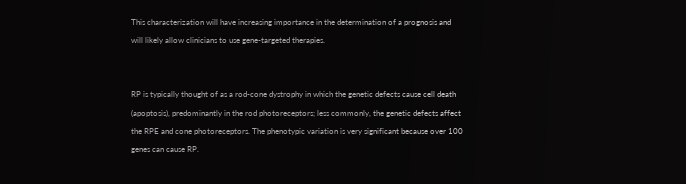This characterization will have increasing importance in the determination of a prognosis and will likely allow clinicians to use gene-targeted therapies.


RP is typically thought of as a rod-cone dystrophy in which the genetic defects cause cell death (apoptosis), predominantly in the rod photoreceptors; less commonly, the genetic defects affect the RPE and cone photoreceptors. The phenotypic variation is very significant because over 100 genes can cause RP.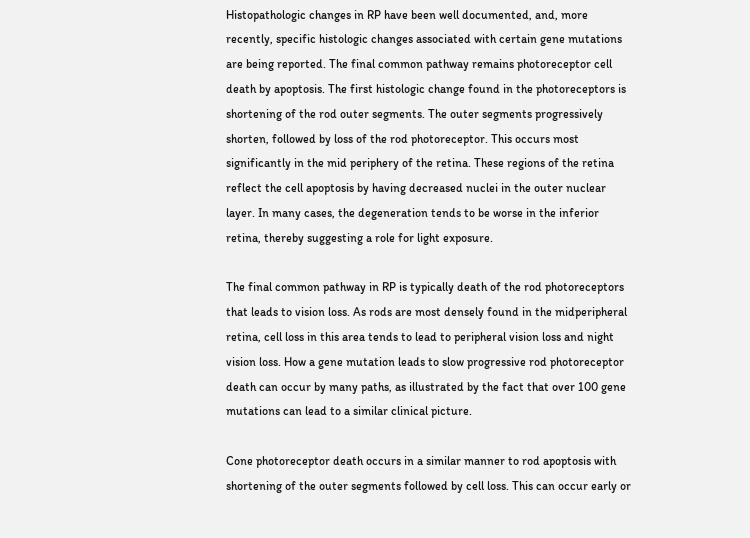Histopathologic changes in RP have been well documented, and, more recently, specific histologic changes associated with certain gene mutations are being reported. The final common pathway remains photoreceptor cell death by apoptosis. The first histologic change found in the photoreceptors is shortening of the rod outer segments. The outer segments progressively shorten, followed by loss of the rod photoreceptor. This occurs most significantly in the mid periphery of the retina. These regions of the retina reflect the cell apoptosis by having decreased nuclei in the outer nuclear layer. In many cases, the degeneration tends to be worse in the inferior retina, thereby suggesting a role for light exposure.

The final common pathway in RP is typically death of the rod photoreceptors that leads to vision loss. As rods are most densely found in the midperipheral retina, cell loss in this area tends to lead to peripheral vision loss and night vision loss. How a gene mutation leads to slow progressive rod photoreceptor death can occur by many paths, as illustrated by the fact that over 100 gene mutations can lead to a similar clinical picture.

Cone photoreceptor death occurs in a similar manner to rod apoptosis with shortening of the outer segments followed by cell loss. This can occur early or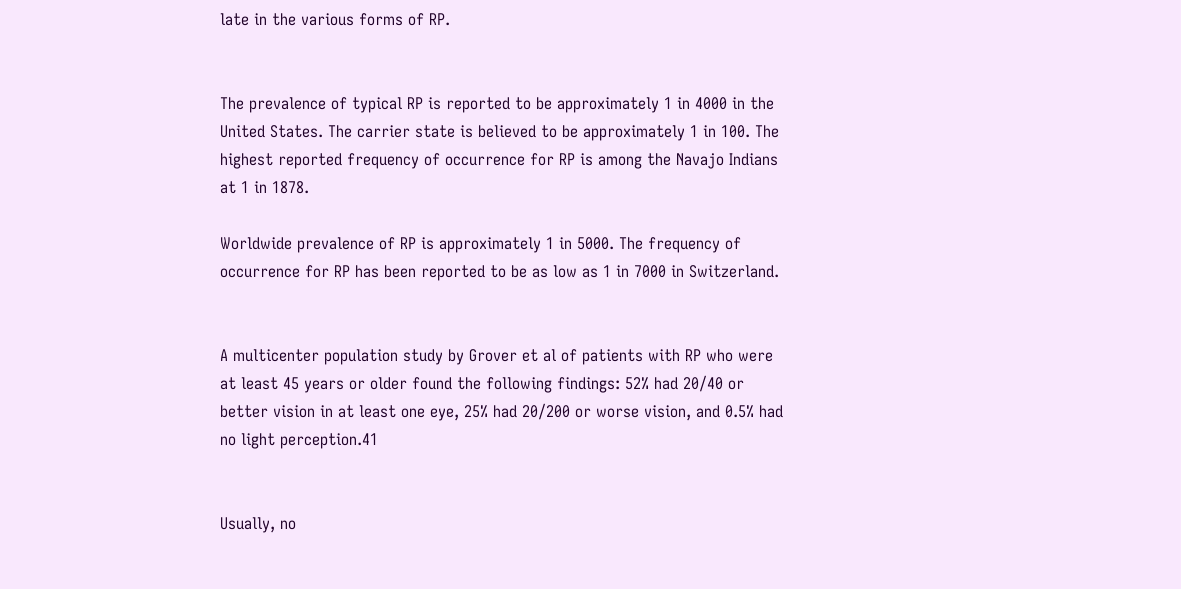late in the various forms of RP.


The prevalence of typical RP is reported to be approximately 1 in 4000 in the United States. The carrier state is believed to be approximately 1 in 100. The highest reported frequency of occurrence for RP is among the Navajo Indians at 1 in 1878.

Worldwide prevalence of RP is approximately 1 in 5000. The frequency of occurrence for RP has been reported to be as low as 1 in 7000 in Switzerland.


A multicenter population study by Grover et al of patients with RP who were at least 45 years or older found the following findings: 52% had 20/40 or better vision in at least one eye, 25% had 20/200 or worse vision, and 0.5% had no light perception.41


Usually, no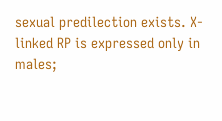sexual predilection exists. X-linked RP is expressed only in males;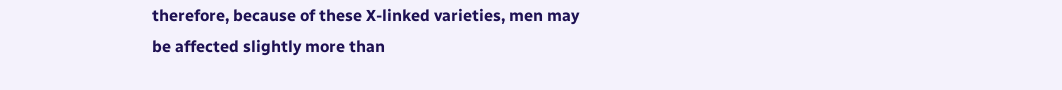therefore, because of these X-linked varieties, men may be affected slightly more than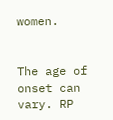women.


The age of onset can vary. RP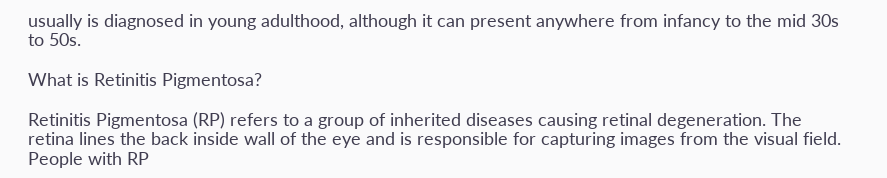usually is diagnosed in young adulthood, although it can present anywhere from infancy to the mid 30s to 50s.

What is Retinitis Pigmentosa?

Retinitis Pigmentosa (RP) refers to a group of inherited diseases causing retinal degeneration. The retina lines the back inside wall of the eye and is responsible for capturing images from the visual field. People with RP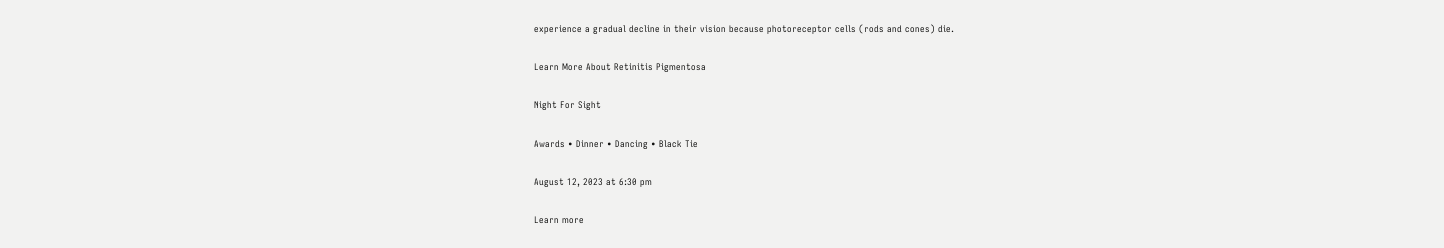experience a gradual decline in their vision because photoreceptor cells (rods and cones) die.

Learn More About Retinitis Pigmentosa

Night For Sight

Awards • Dinner • Dancing • Black Tie

August 12, 2023 at 6:30 pm

Learn more